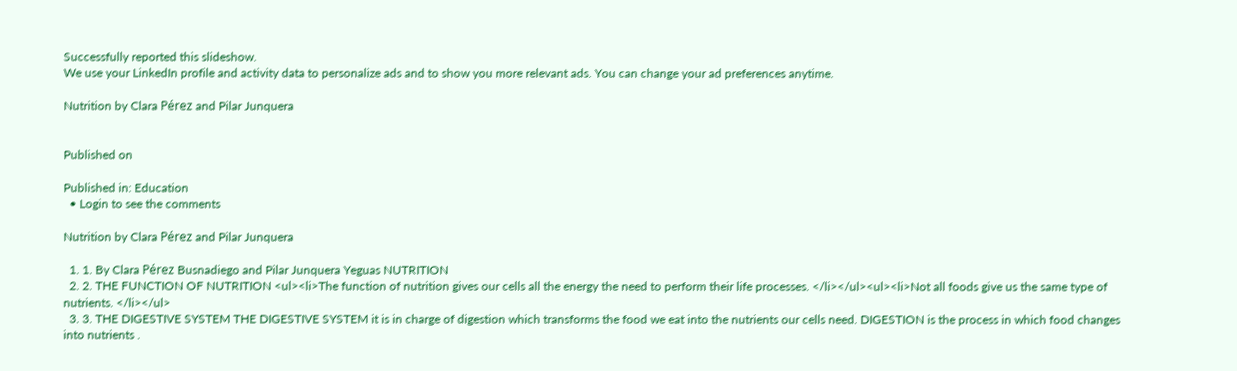Successfully reported this slideshow.
We use your LinkedIn profile and activity data to personalize ads and to show you more relevant ads. You can change your ad preferences anytime.

Nutrition by Clara Pérez and Pilar Junquera


Published on

Published in: Education
  • Login to see the comments

Nutrition by Clara Pérez and Pilar Junquera

  1. 1. By Clara Pérez Busnadiego and Pilar Junquera Yeguas NUTRITION
  2. 2. THE FUNCTION OF NUTRITION <ul><li>The function of nutrition gives our cells all the energy the need to perform their life processes. </li></ul><ul><li>Not all foods give us the same type of nutrients. </li></ul>
  3. 3. THE DIGESTIVE SYSTEM THE DIGESTIVE SYSTEM it is in charge of digestion which transforms the food we eat into the nutrients our cells need. DIGESTION is the process in which food changes into nutrients .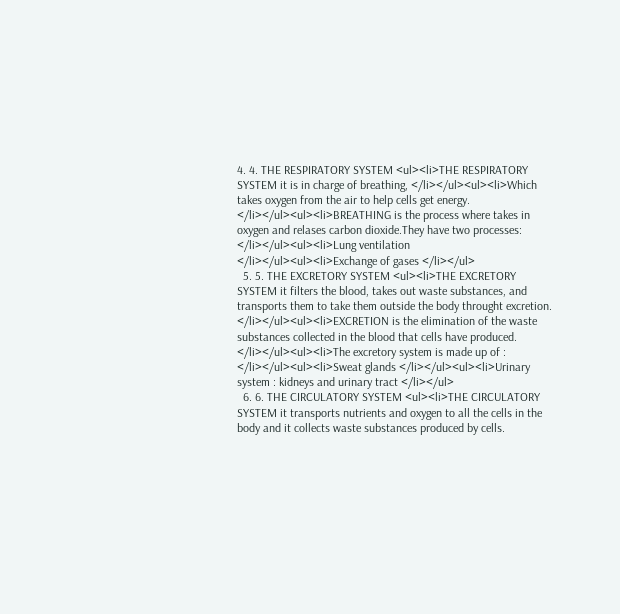4. 4. THE RESPIRATORY SYSTEM <ul><li>THE RESPIRATORY SYSTEM it is in charge of breathing, </li></ul><ul><li>Which takes oxygen from the air to help cells get energy. </li></ul><ul><li>BREATHING is the process where takes in oxygen and relases carbon dioxide.They have two processes: </li></ul><ul><li>Lung ventilation </li></ul><ul><li>Exchange of gases </li></ul>
  5. 5. THE EXCRETORY SYSTEM <ul><li>THE EXCRETORY SYSTEM it filters the blood, takes out waste substances, and transports them to take them outside the body throught excretion. </li></ul><ul><li>EXCRETION is the elimination of the waste substances collected in the blood that cells have produced. </li></ul><ul><li>The excretory system is made up of : </li></ul><ul><li>Sweat glands </li></ul><ul><li>Urinary system : kidneys and urinary tract </li></ul>
  6. 6. THE CIRCULATORY SYSTEM <ul><li>THE CIRCULATORY SYSTEM it transports nutrients and oxygen to all the cells in the body and it collects waste substances produced by cells.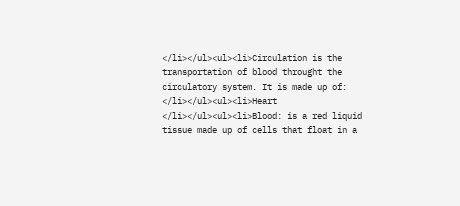</li></ul><ul><li>Circulation is the transportation of blood throught the circulatory system. It is made up of: </li></ul><ul><li>Heart </li></ul><ul><li>Blood: is a red liquid tissue made up of cells that float in a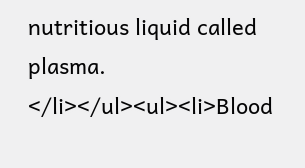nutritious liquid called plasma. </li></ul><ul><li>Blood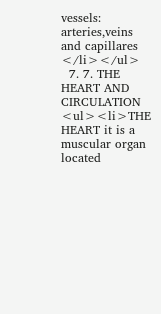vessels: arteries,veins and capillares </li></ul>
  7. 7. THE HEART AND CIRCULATION <ul><li>THE HEART it is a muscular organ located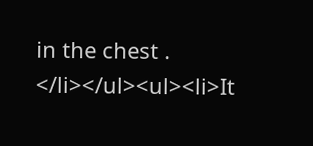in the chest . </li></ul><ul><li>It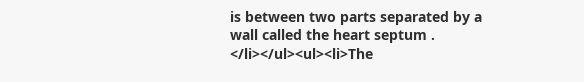is between two parts separated by a wall called the heart septum . </li></ul><ul><li>The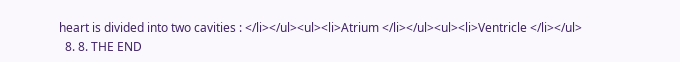heart is divided into two cavities : </li></ul><ul><li>Atrium </li></ul><ul><li>Ventricle </li></ul>
  8. 8. THE END